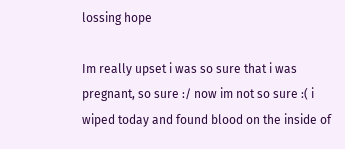lossing hope

Im really upset i was so sure that i was pregnant, so sure :/ now im not so sure :( i wiped today and found blood on the inside of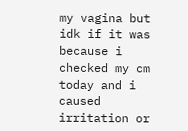my vagina but idk if it was because i checked my cm today and i caused irritation or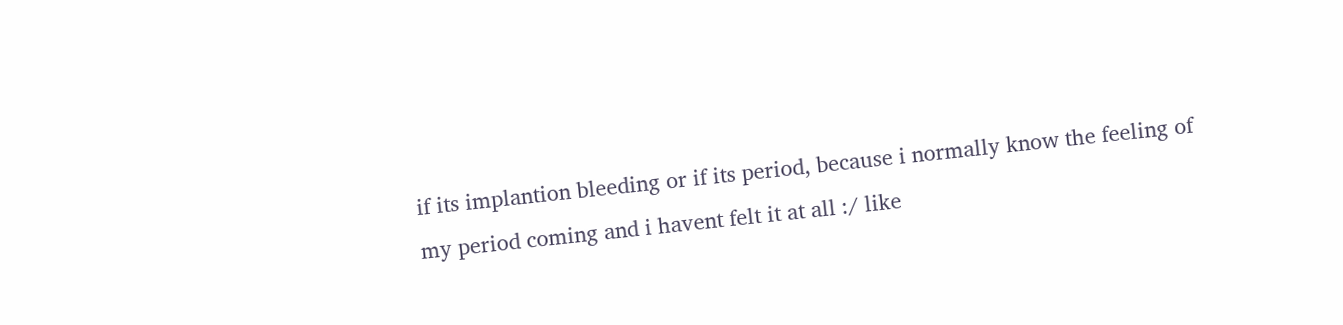if its implantion bleeding or if its period, because i normally know the feeling of my period coming and i havent felt it at all :/ like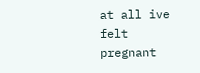at all ive felt pregnant